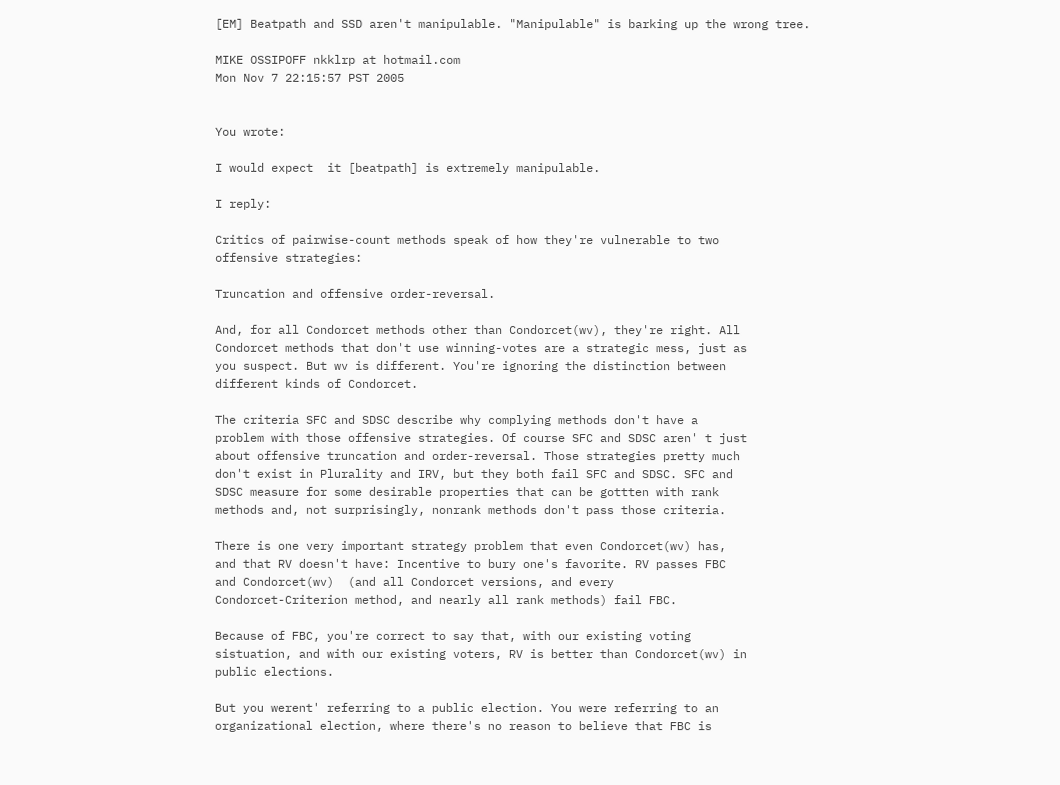[EM] Beatpath and SSD aren't manipulable. "Manipulable" is barking up the wrong tree.

MIKE OSSIPOFF nkklrp at hotmail.com
Mon Nov 7 22:15:57 PST 2005


You wrote:

I would expect  it [beatpath] is extremely manipulable.

I reply:

Critics of pairwise-count methods speak of how they're vulnerable to two
offensive strategies:

Truncation and offensive order-reversal.

And, for all Condorcet methods other than Condorcet(wv), they're right. All
Condorcet methods that don't use winning-votes are a strategic mess, just as
you suspect. But wv is different. You're ignoring the distinction between
different kinds of Condorcet.

The criteria SFC and SDSC describe why complying methods don't have a
problem with those offensive strategies. Of course SFC and SDSC aren' t just
about offensive truncation and order-reversal. Those strategies pretty much
don't exist in Plurality and IRV, but they both fail SFC and SDSC. SFC and
SDSC measure for some desirable properties that can be gottten with rank
methods and, not surprisingly, nonrank methods don't pass those criteria.

There is one very important strategy problem that even Condorcet(wv) has,
and that RV doesn't have: Incentive to bury one's favorite. RV passes FBC
and Condorcet(wv)  (and all Condorcet versions, and every
Condorcet-Criterion method, and nearly all rank methods) fail FBC.

Because of FBC, you're correct to say that, with our existing voting
sistuation, and with our existing voters, RV is better than Condorcet(wv) in
public elections.

But you werent' referring to a public election. You were referring to an
organizational election, where there's no reason to believe that FBC is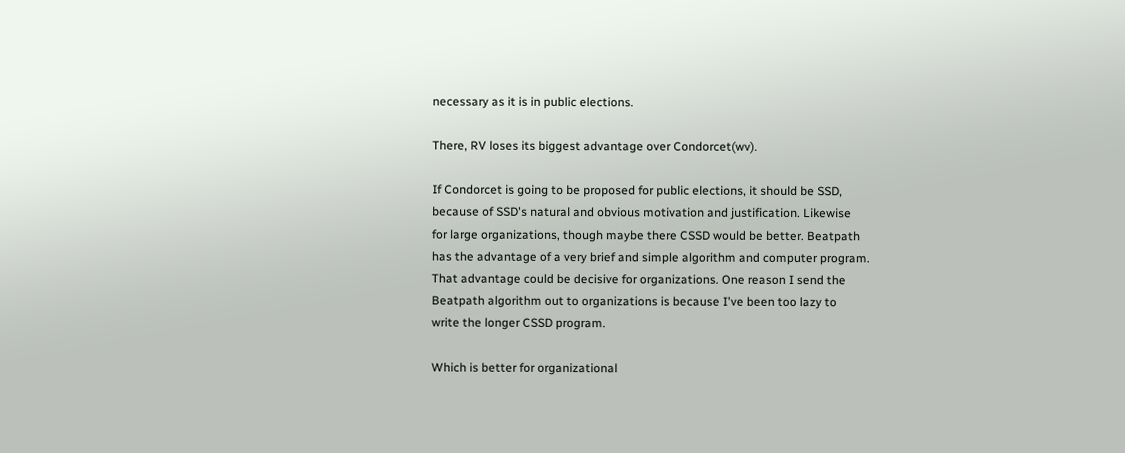necessary as it is in public elections.

There, RV loses its biggest advantage over Condorcet(wv).

If Condorcet is going to be proposed for public elections, it should be SSD,
because of SSD's natural and obvious motivation and justification. Likewise
for large organizations, though maybe there CSSD would be better. Beatpath
has the advantage of a very brief and simple algorithm and computer program.
That advantage could be decisive for organizations. One reason I send the
Beatpath algorithm out to organizations is because I've been too lazy to
write the longer CSSD program.

Which is better for organizational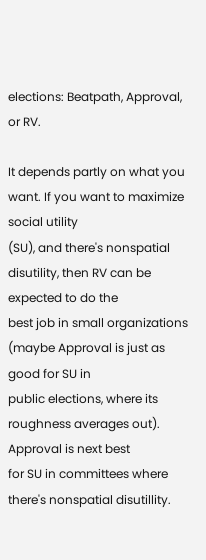elections: Beatpath, Approval, or RV.

It depends partly on what you want. If you want to maximize social utility
(SU), and there's nonspatial disutility, then RV can be expected to do the
best job in small organizations (maybe Approval is just as good for SU in
public elections, where its roughness averages out). Approval is next best
for SU in committees where there's nonspatial disutillity.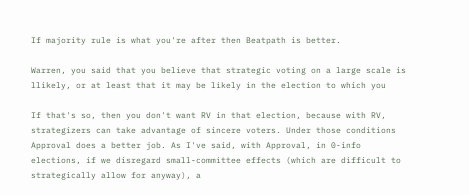If majority rule is what you're after then Beatpath is better.

Warren, you said that you believe that strategic voting on a large scale is
llikely, or at least that it may be likely in the election to which you

If that's so, then you don't want RV in that election, because with RV,
strategizers can take advantage of sincere voters. Under those conditions
Approval does a better job. As I've said, with Approval, in 0-info
elections, if we disregard small-committee effects (which are difficult to
strategically allow for anyway), a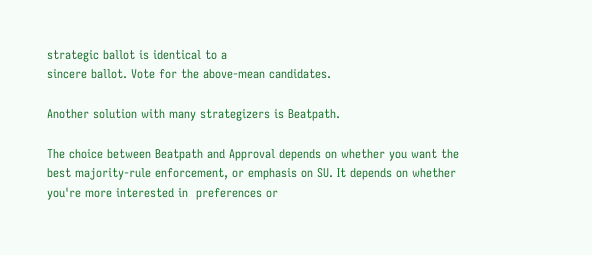strategic ballot is identical to a
sincere ballot. Vote for the above-mean candidates.

Another solution with many strategizers is Beatpath.

The choice between Beatpath and Approval depends on whether you want the
best majority-rule enforcement, or emphasis on SU. It depends on whether
you're more interested in  preferences or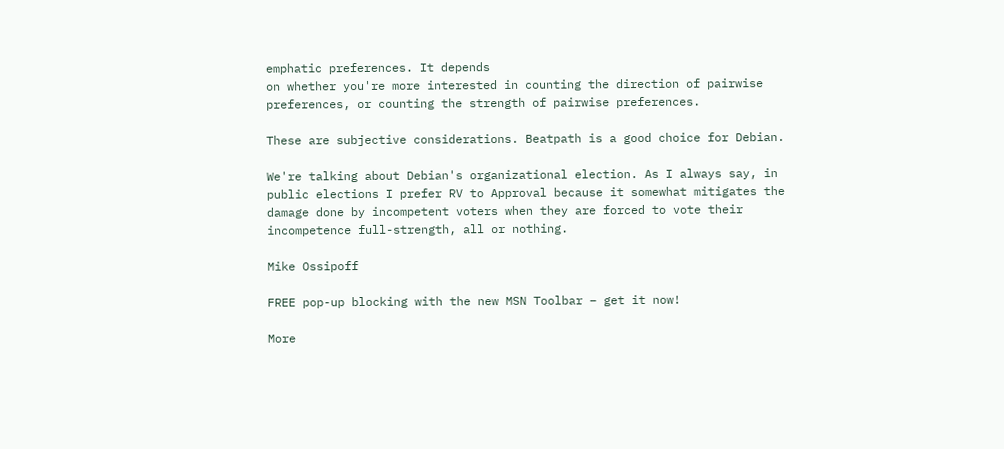emphatic preferences. It depends
on whether you're more interested in counting the direction of pairwise
preferences, or counting the strength of pairwise preferences.

These are subjective considerations. Beatpath is a good choice for Debian.

We're talking about Debian's organizational election. As I always say, in
public elections I prefer RV to Approval because it somewhat mitigates the
damage done by incompetent voters when they are forced to vote their
incompetence full-strength, all or nothing.

Mike Ossipoff

FREE pop-up blocking with the new MSN Toolbar – get it now!

More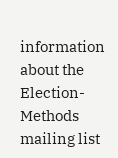information about the Election-Methods mailing list